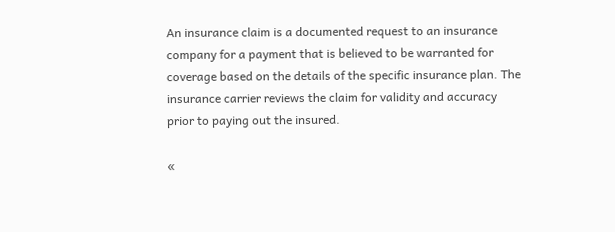An insurance claim is a documented request to an insurance company for a payment that is believed to be warranted for coverage based on the details of the specific insurance plan. The insurance carrier reviews the claim for validity and accuracy prior to paying out the insured.

«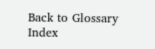Back to Glossary Index